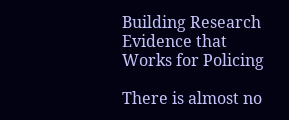Building Research Evidence that Works for Policing

There is almost no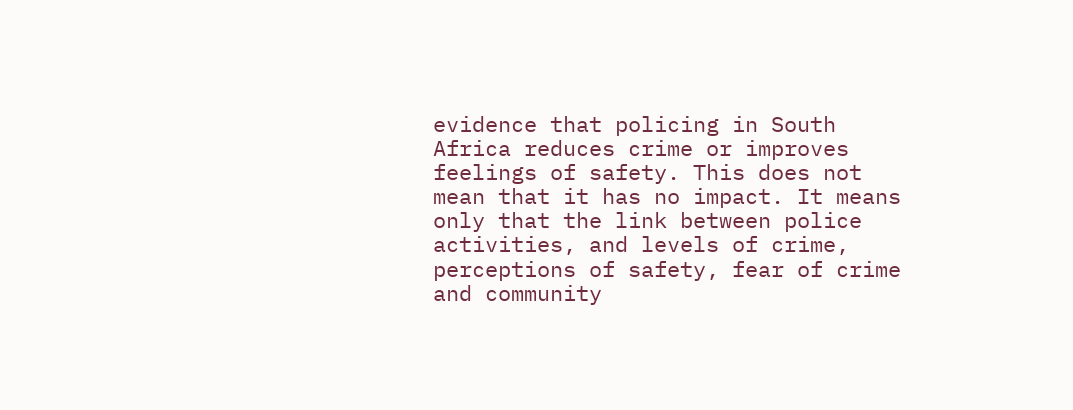evidence that policing in South Africa reduces crime or improves feelings of safety. This does not mean that it has no impact. It means only that the link between police activities, and levels of crime, perceptions of safety, fear of crime and community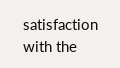satisfaction with the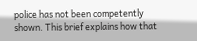police has not been competently shown. This brief explains how that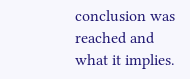conclusion was reached and what it implies.